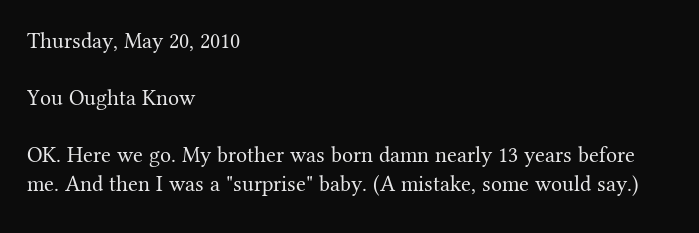Thursday, May 20, 2010

You Oughta Know

OK. Here we go. My brother was born damn nearly 13 years before me. And then I was a "surprise" baby. (A mistake, some would say.)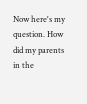Now here's my question. How did my parents in the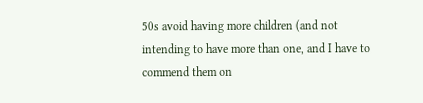50s avoid having more children (and not intending to have more than one, and I have to commend them on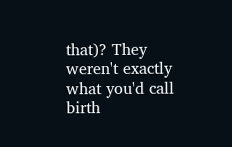that)? They weren't exactly what you'd call birth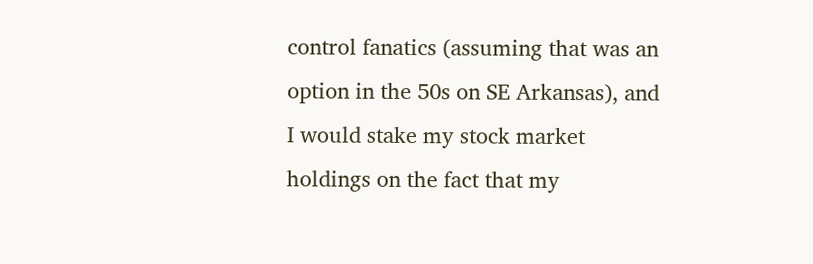control fanatics (assuming that was an option in the 50s on SE Arkansas), and I would stake my stock market holdings on the fact that my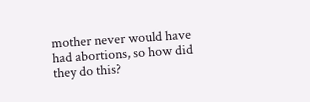mother never would have had abortions, so how did they do this?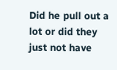Did he pull out a lot or did they just not have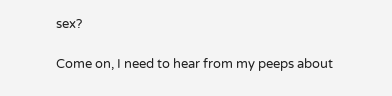sex?

Come on, I need to hear from my peeps about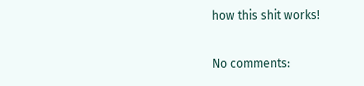how this shit works!

No comments: